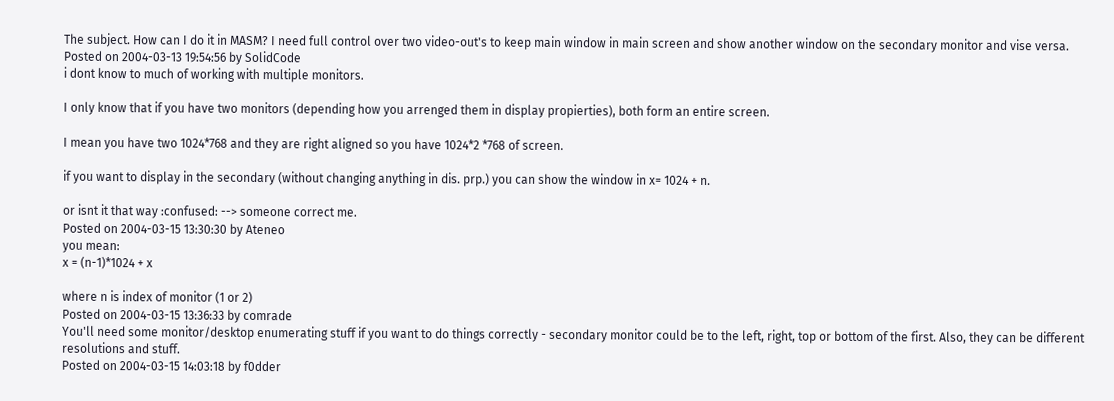The subject. How can I do it in MASM? I need full control over two video-out's to keep main window in main screen and show another window on the secondary monitor and vise versa.
Posted on 2004-03-13 19:54:56 by SolidCode
i dont know to much of working with multiple monitors.

I only know that if you have two monitors (depending how you arrenged them in display propierties), both form an entire screen.

I mean you have two 1024*768 and they are right aligned so you have 1024*2 *768 of screen.

if you want to display in the secondary (without changing anything in dis. prp.) you can show the window in x= 1024 + n.

or isnt it that way :confused: --> someone correct me.
Posted on 2004-03-15 13:30:30 by Ateneo
you mean:
x = (n-1)*1024 + x

where n is index of monitor (1 or 2)
Posted on 2004-03-15 13:36:33 by comrade
You'll need some monitor/desktop enumerating stuff if you want to do things correctly - secondary monitor could be to the left, right, top or bottom of the first. Also, they can be different resolutions and stuff.
Posted on 2004-03-15 14:03:18 by f0dder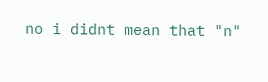no i didnt mean that "n"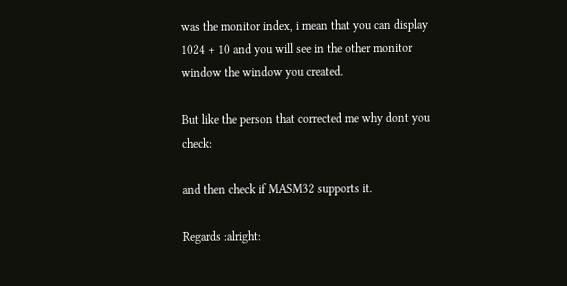was the monitor index, i mean that you can display 1024 + 10 and you will see in the other monitor window the window you created.

But like the person that corrected me why dont you check:

and then check if MASM32 supports it.

Regards :alright: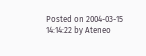Posted on 2004-03-15 14:14:22 by Ateneo